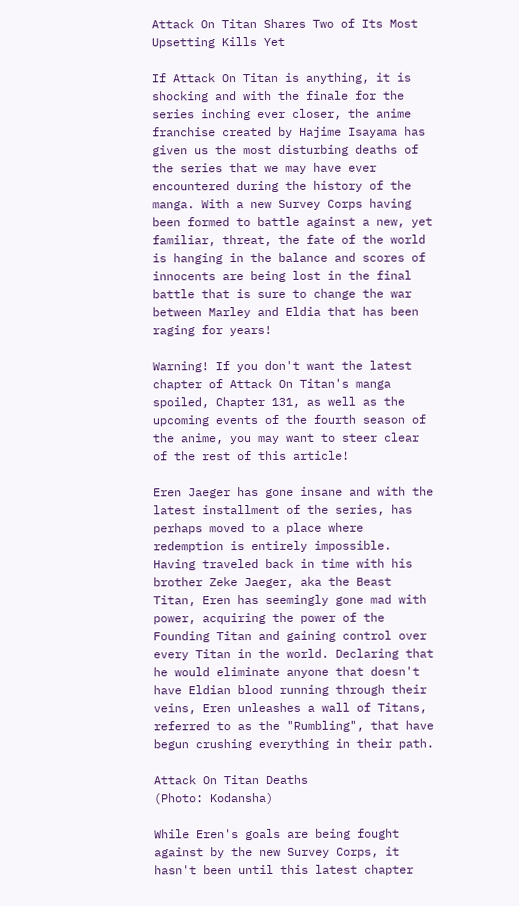Attack On Titan Shares Two of Its Most Upsetting Kills Yet

If Attack On Titan is anything, it is shocking and with the finale for the series inching ever closer, the anime franchise created by Hajime Isayama has given us the most disturbing deaths of the series that we may have ever encountered during the history of the manga. With a new Survey Corps having been formed to battle against a new, yet familiar, threat, the fate of the world is hanging in the balance and scores of innocents are being lost in the final battle that is sure to change the war between Marley and Eldia that has been raging for years!

Warning! If you don't want the latest chapter of Attack On Titan's manga spoiled, Chapter 131, as well as the upcoming events of the fourth season of the anime, you may want to steer clear of the rest of this article!

Eren Jaeger has gone insane and with the latest installment of the series, has perhaps moved to a place where redemption is entirely impossible. Having traveled back in time with his brother Zeke Jaeger, aka the Beast Titan, Eren has seemingly gone mad with power, acquiring the power of the Founding Titan and gaining control over every Titan in the world. Declaring that he would eliminate anyone that doesn't have Eldian blood running through their veins, Eren unleashes a wall of Titans, referred to as the "Rumbling", that have begun crushing everything in their path.

Attack On Titan Deaths
(Photo: Kodansha)

While Eren's goals are being fought against by the new Survey Corps, it hasn't been until this latest chapter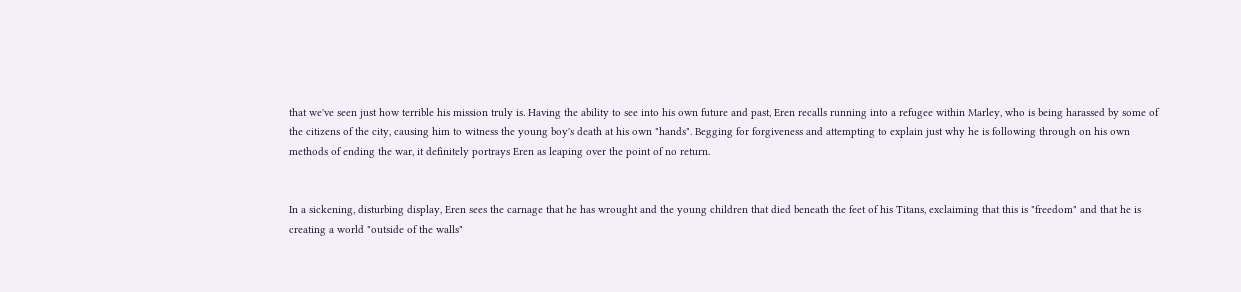that we've seen just how terrible his mission truly is. Having the ability to see into his own future and past, Eren recalls running into a refugee within Marley, who is being harassed by some of the citizens of the city, causing him to witness the young boy's death at his own "hands". Begging for forgiveness and attempting to explain just why he is following through on his own methods of ending the war, it definitely portrays Eren as leaping over the point of no return.


In a sickening, disturbing display, Eren sees the carnage that he has wrought and the young children that died beneath the feet of his Titans, exclaiming that this is "freedom" and that he is creating a world "outside of the walls"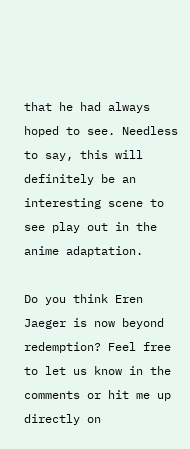that he had always hoped to see. Needless to say, this will definitely be an interesting scene to see play out in the anime adaptation.

Do you think Eren Jaeger is now beyond redemption? Feel free to let us know in the comments or hit me up directly on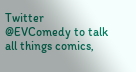Twitter @EVComedy to talk all things comics,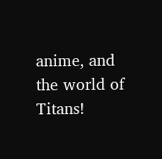anime, and the world of Titans!